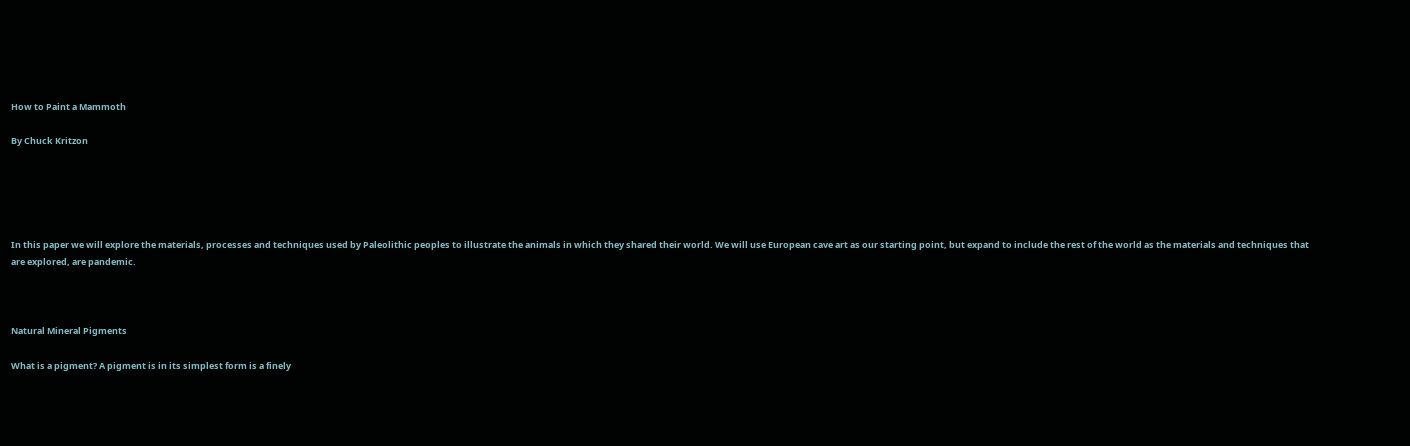How to Paint a Mammoth

By Chuck Kritzon





In this paper we will explore the materials, processes and techniques used by Paleolithic peoples to illustrate the animals in which they shared their world. We will use European cave art as our starting point, but expand to include the rest of the world as the materials and techniques that are explored, are pandemic.



Natural Mineral Pigments

What is a pigment? A pigment is in its simplest form is a finely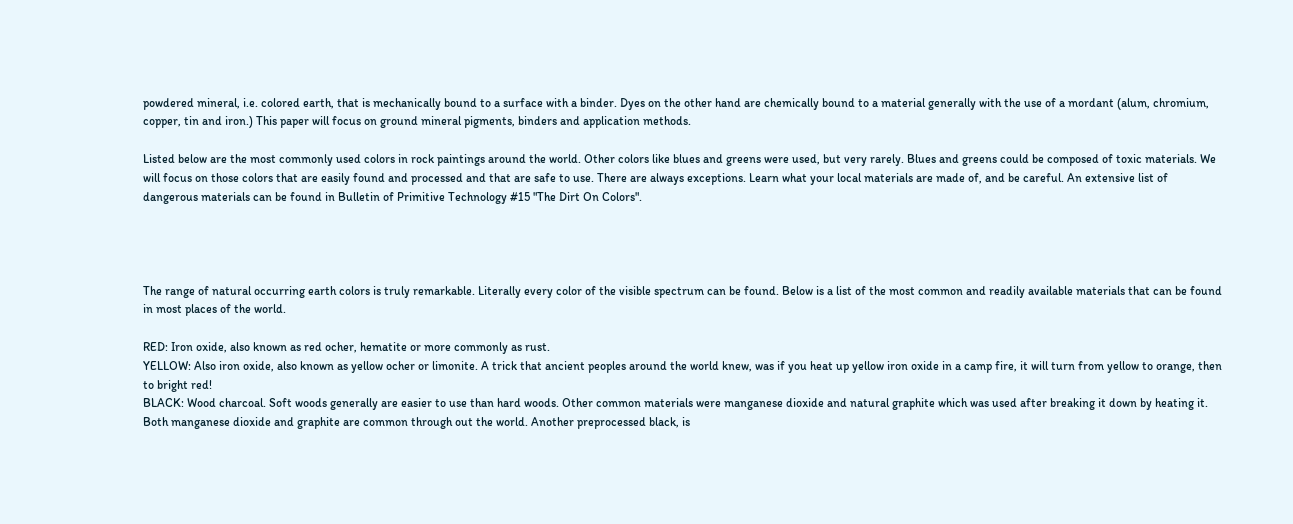powdered mineral, i.e. colored earth, that is mechanically bound to a surface with a binder. Dyes on the other hand are chemically bound to a material generally with the use of a mordant (alum, chromium, copper, tin and iron.) This paper will focus on ground mineral pigments, binders and application methods.

Listed below are the most commonly used colors in rock paintings around the world. Other colors like blues and greens were used, but very rarely. Blues and greens could be composed of toxic materials. We will focus on those colors that are easily found and processed and that are safe to use. There are always exceptions. Learn what your local materials are made of, and be careful. An extensive list of dangerous materials can be found in Bulletin of Primitive Technology #15 "The Dirt On Colors".




The range of natural occurring earth colors is truly remarkable. Literally every color of the visible spectrum can be found. Below is a list of the most common and readily available materials that can be found in most places of the world.

RED: Iron oxide, also known as red ocher, hematite or more commonly as rust.
YELLOW: Also iron oxide, also known as yellow ocher or limonite. A trick that ancient peoples around the world knew, was if you heat up yellow iron oxide in a camp fire, it will turn from yellow to orange, then to bright red!
BLACK: Wood charcoal. Soft woods generally are easier to use than hard woods. Other common materials were manganese dioxide and natural graphite which was used after breaking it down by heating it. Both manganese dioxide and graphite are common through out the world. Another preprocessed black, is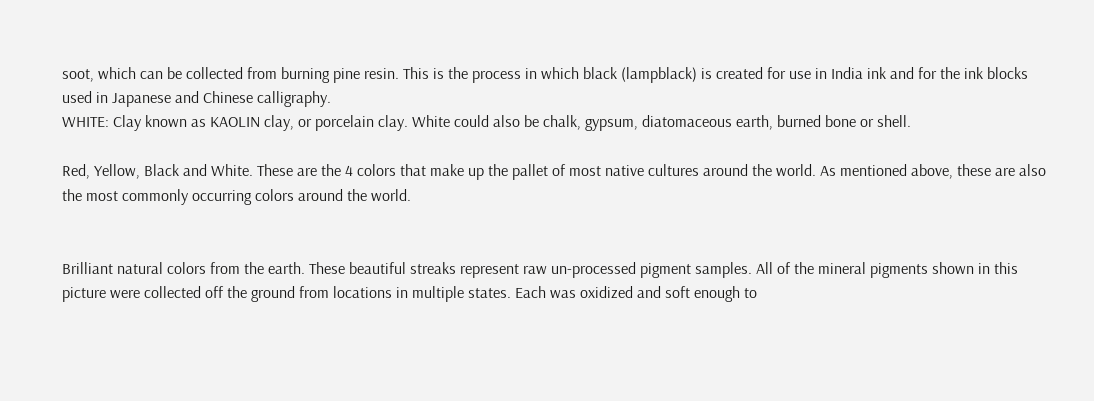soot, which can be collected from burning pine resin. This is the process in which black (lampblack) is created for use in India ink and for the ink blocks used in Japanese and Chinese calligraphy.
WHITE: Clay known as KAOLIN clay, or porcelain clay. White could also be chalk, gypsum, diatomaceous earth, burned bone or shell.

Red, Yellow, Black and White. These are the 4 colors that make up the pallet of most native cultures around the world. As mentioned above, these are also the most commonly occurring colors around the world.


Brilliant natural colors from the earth. These beautiful streaks represent raw un-processed pigment samples. All of the mineral pigments shown in this picture were collected off the ground from locations in multiple states. Each was oxidized and soft enough to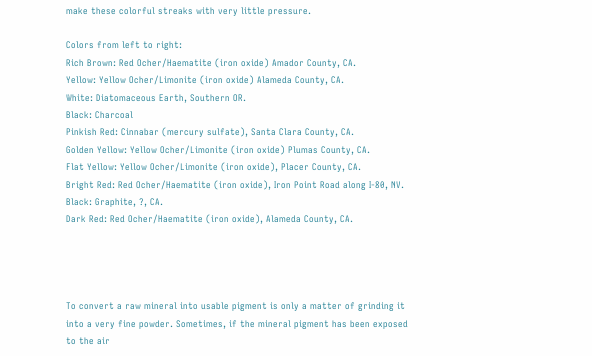make these colorful streaks with very little pressure.

Colors from left to right:
Rich Brown: Red Ocher/Haematite (iron oxide) Amador County, CA.
Yellow: Yellow Ocher/Limonite (iron oxide) Alameda County, CA.
White: Diatomaceous Earth, Southern OR.
Black: Charcoal
Pinkish Red: Cinnabar (mercury sulfate), Santa Clara County, CA.
Golden Yellow: Yellow Ocher/Limonite (iron oxide) Plumas County, CA.
Flat Yellow: Yellow Ocher/Limonite (iron oxide), Placer County, CA.
Bright Red: Red Ocher/Haematite (iron oxide), Iron Point Road along I-80, NV.
Black: Graphite, ?, CA.
Dark Red: Red Ocher/Haematite (iron oxide), Alameda County, CA.




To convert a raw mineral into usable pigment is only a matter of grinding it into a very fine powder. Sometimes, if the mineral pigment has been exposed to the air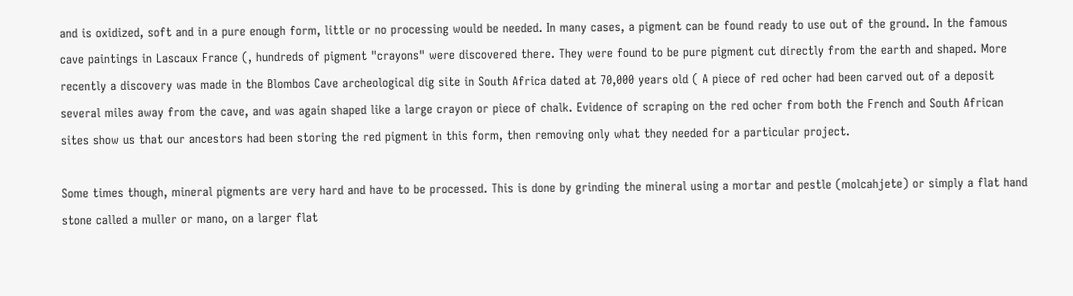and is oxidized, soft and in a pure enough form, little or no processing would be needed. In many cases, a pigment can be found ready to use out of the ground. In the famous cave paintings in Lascaux France (, hundreds of pigment "crayons" were discovered there. They were found to be pure pigment cut directly from the earth and shaped. More recently a discovery was made in the Blombos Cave archeological dig site in South Africa dated at 70,000 years old ( A piece of red ocher had been carved out of a deposit several miles away from the cave, and was again shaped like a large crayon or piece of chalk. Evidence of scraping on the red ocher from both the French and South African sites show us that our ancestors had been storing the red pigment in this form, then removing only what they needed for a particular project.

Some times though, mineral pigments are very hard and have to be processed. This is done by grinding the mineral using a mortar and pestle (molcahjete) or simply a flat hand stone called a muller or mano, on a larger flat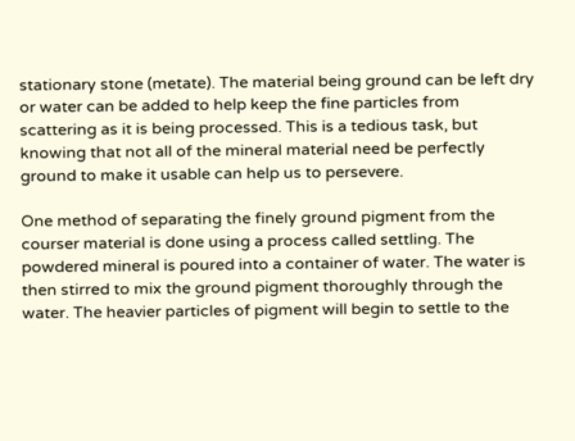stationary stone (metate). The material being ground can be left dry or water can be added to help keep the fine particles from scattering as it is being processed. This is a tedious task, but knowing that not all of the mineral material need be perfectly ground to make it usable can help us to persevere.

One method of separating the finely ground pigment from the courser material is done using a process called settling. The powdered mineral is poured into a container of water. The water is then stirred to mix the ground pigment thoroughly through the water. The heavier particles of pigment will begin to settle to the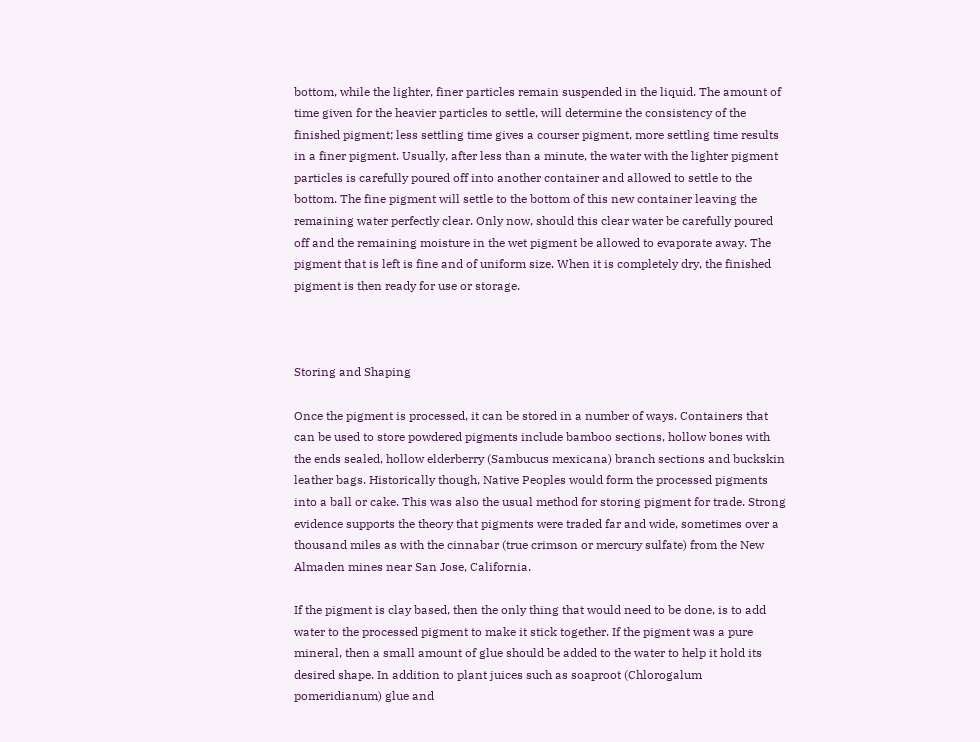bottom, while the lighter, finer particles remain suspended in the liquid. The amount of time given for the heavier particles to settle, will determine the consistency of the finished pigment; less settling time gives a courser pigment, more settling time results in a finer pigment. Usually, after less than a minute, the water with the lighter pigment particles is carefully poured off into another container and allowed to settle to the bottom. The fine pigment will settle to the bottom of this new container leaving the remaining water perfectly clear. Only now, should this clear water be carefully poured off and the remaining moisture in the wet pigment be allowed to evaporate away. The pigment that is left is fine and of uniform size. When it is completely dry, the finished pigment is then ready for use or storage.



Storing and Shaping

Once the pigment is processed, it can be stored in a number of ways. Containers that can be used to store powdered pigments include bamboo sections, hollow bones with the ends sealed, hollow elderberry (Sambucus mexicana) branch sections and buckskin leather bags. Historically though, Native Peoples would form the processed pigments into a ball or cake. This was also the usual method for storing pigment for trade. Strong evidence supports the theory that pigments were traded far and wide, sometimes over a thousand miles as with the cinnabar (true crimson or mercury sulfate) from the New Almaden mines near San Jose, California.

If the pigment is clay based, then the only thing that would need to be done, is to add water to the processed pigment to make it stick together. If the pigment was a pure mineral, then a small amount of glue should be added to the water to help it hold its desired shape. In addition to plant juices such as soaproot (Chlorogalum pomeridianum) glue and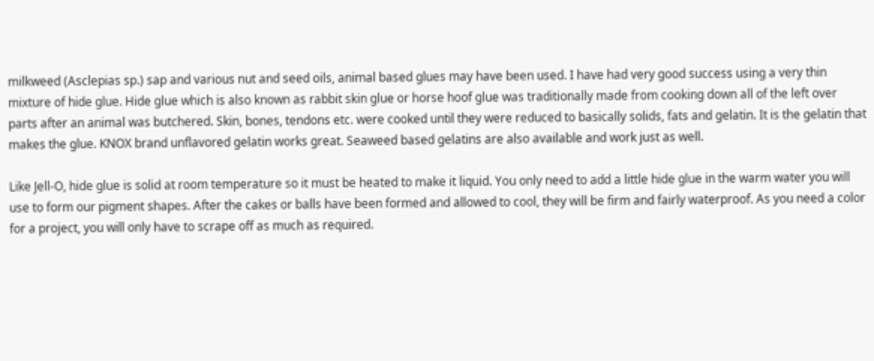milkweed (Asclepias sp.) sap and various nut and seed oils, animal based glues may have been used. I have had very good success using a very thin mixture of hide glue. Hide glue which is also known as rabbit skin glue or horse hoof glue was traditionally made from cooking down all of the left over parts after an animal was butchered. Skin, bones, tendons etc. were cooked until they were reduced to basically solids, fats and gelatin. It is the gelatin that makes the glue. KNOX brand unflavored gelatin works great. Seaweed based gelatins are also available and work just as well.

Like Jell-O, hide glue is solid at room temperature so it must be heated to make it liquid. You only need to add a little hide glue in the warm water you will use to form our pigment shapes. After the cakes or balls have been formed and allowed to cool, they will be firm and fairly waterproof. As you need a color for a project, you will only have to scrape off as much as required.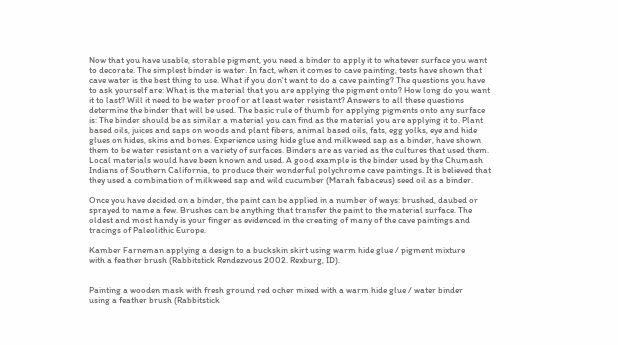Now that you have usable, storable pigment, you need a binder to apply it to whatever surface you want to decorate. The simplest binder is water. In fact, when it comes to cave painting, tests have shown that cave water is the best thing to use. What if you don't want to do a cave painting? The questions you have to ask yourself are: What is the material that you are applying the pigment onto? How long do you want it to last? Will it need to be water proof or at least water resistant? Answers to all these questions determine the binder that will be used. The basic rule of thumb for applying pigments onto any surface is: The binder should be as similar a material you can find as the material you are applying it to. Plant based oils, juices and saps on woods and plant fibers, animal based oils, fats, egg yolks, eye and hide glues on hides, skins and bones. Experience using hide glue and milkweed sap as a binder, have shown them to be water resistant on a variety of surfaces. Binders are as varied as the cultures that used them. Local materials would have been known and used. A good example is the binder used by the Chumash Indians of Southern California, to produce their wonderful polychrome cave paintings. It is believed that they used a combination of milkweed sap and wild cucumber (Marah fabaceus) seed oil as a binder.

Once you have decided on a binder, the paint can be applied in a number of ways: brushed, daubed or sprayed to name a few. Brushes can be anything that transfer the paint to the material surface. The oldest and most handy is your finger as evidenced in the creating of many of the cave paintings and tracings of Paleolithic Europe.

Kamber Farneman applying a design to a buckskin skirt using warm hide glue / pigment mixture
with a feather brush (Rabbitstick Rendezvous 2002. Rexburg, ID).


Painting a wooden mask with fresh ground red ocher mixed with a warm hide glue / water binder
using a feather brush (Rabbitstick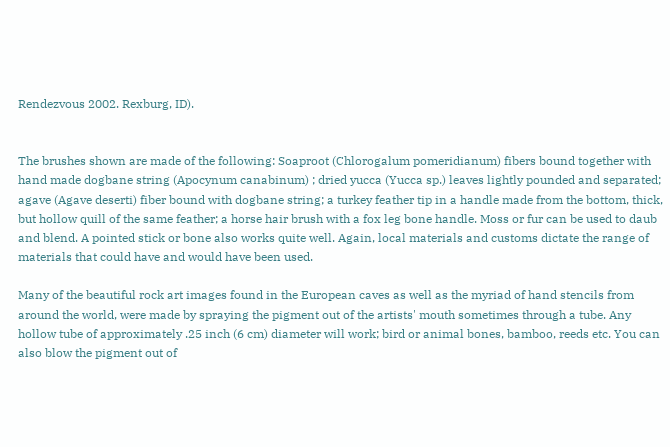Rendezvous 2002. Rexburg, ID).


The brushes shown are made of the following: Soaproot (Chlorogalum pomeridianum) fibers bound together with hand made dogbane string (Apocynum canabinum) ; dried yucca (Yucca sp.) leaves lightly pounded and separated; agave (Agave deserti) fiber bound with dogbane string; a turkey feather tip in a handle made from the bottom, thick, but hollow quill of the same feather; a horse hair brush with a fox leg bone handle. Moss or fur can be used to daub and blend. A pointed stick or bone also works quite well. Again, local materials and customs dictate the range of materials that could have and would have been used.

Many of the beautiful rock art images found in the European caves as well as the myriad of hand stencils from around the world, were made by spraying the pigment out of the artists' mouth sometimes through a tube. Any hollow tube of approximately .25 inch (6 cm) diameter will work; bird or animal bones, bamboo, reeds etc. You can also blow the pigment out of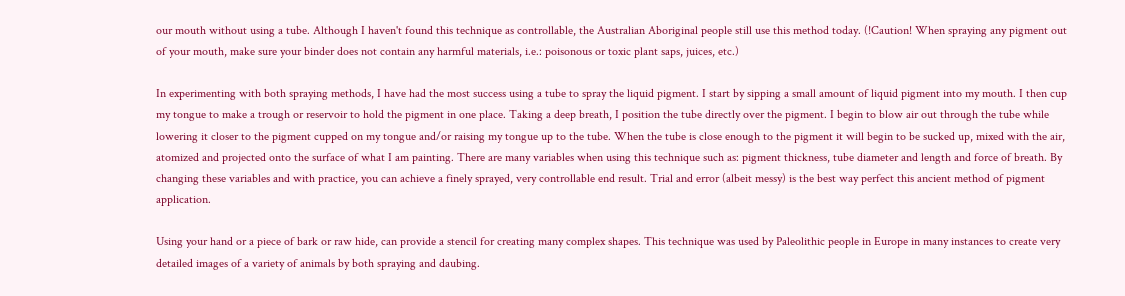our mouth without using a tube. Although I haven't found this technique as controllable, the Australian Aboriginal people still use this method today. (!Caution! When spraying any pigment out of your mouth, make sure your binder does not contain any harmful materials, i.e.: poisonous or toxic plant saps, juices, etc.)

In experimenting with both spraying methods, I have had the most success using a tube to spray the liquid pigment. I start by sipping a small amount of liquid pigment into my mouth. I then cup my tongue to make a trough or reservoir to hold the pigment in one place. Taking a deep breath, I position the tube directly over the pigment. I begin to blow air out through the tube while lowering it closer to the pigment cupped on my tongue and/or raising my tongue up to the tube. When the tube is close enough to the pigment it will begin to be sucked up, mixed with the air, atomized and projected onto the surface of what I am painting. There are many variables when using this technique such as: pigment thickness, tube diameter and length and force of breath. By changing these variables and with practice, you can achieve a finely sprayed, very controllable end result. Trial and error (albeit messy) is the best way perfect this ancient method of pigment application.

Using your hand or a piece of bark or raw hide, can provide a stencil for creating many complex shapes. This technique was used by Paleolithic people in Europe in many instances to create very detailed images of a variety of animals by both spraying and daubing.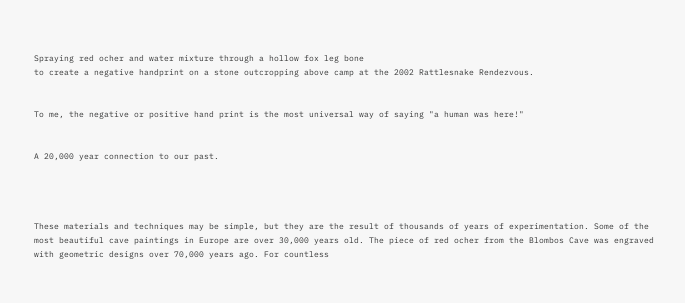Spraying red ocher and water mixture through a hollow fox leg bone
to create a negative handprint on a stone outcropping above camp at the 2002 Rattlesnake Rendezvous.


To me, the negative or positive hand print is the most universal way of saying "a human was here!"


A 20,000 year connection to our past.




These materials and techniques may be simple, but they are the result of thousands of years of experimentation. Some of the most beautiful cave paintings in Europe are over 30,000 years old. The piece of red ocher from the Blombos Cave was engraved with geometric designs over 70,000 years ago. For countless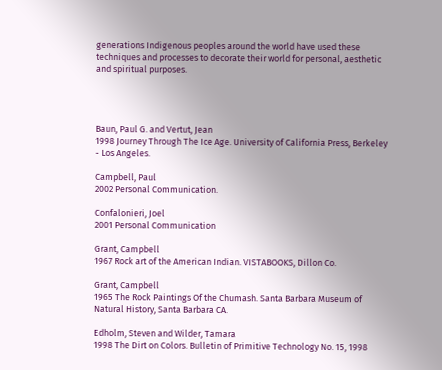generations Indigenous peoples around the world have used these techniques and processes to decorate their world for personal, aesthetic and spiritual purposes.




Baun, Paul G. and Vertut, Jean
1998 Journey Through The Ice Age. University of California Press, Berkeley - Los Angeles.

Campbell, Paul
2002 Personal Communication.

Confalonieri, Joel
2001 Personal Communication

Grant, Campbell
1967 Rock art of the American Indian. VISTABOOKS, Dillon Co.

Grant, Campbell
1965 The Rock Paintings Of the Chumash. Santa Barbara Museum of Natural History, Santa Barbara CA.

Edholm, Steven and Wilder, Tamara
1998 The Dirt on Colors. Bulletin of Primitive Technology No. 15, 1998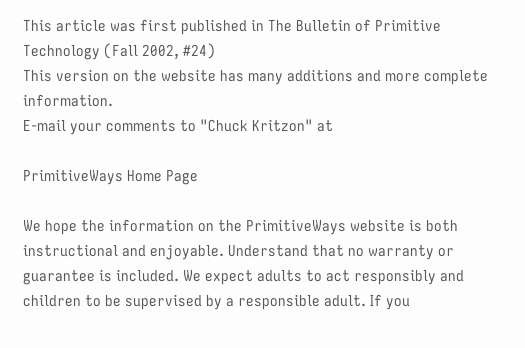This article was first published in The Bulletin of Primitive Technology (Fall 2002, #24)
This version on the website has many additions and more complete information.
E-mail your comments to "Chuck Kritzon" at

PrimitiveWays Home Page

We hope the information on the PrimitiveWays website is both instructional and enjoyable. Understand that no warranty or guarantee is included. We expect adults to act responsibly and children to be supervised by a responsible adult. If you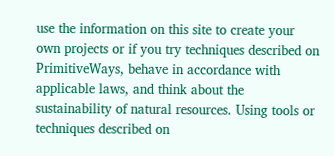use the information on this site to create your own projects or if you try techniques described on PrimitiveWays, behave in accordance with applicable laws, and think about the sustainability of natural resources. Using tools or techniques described on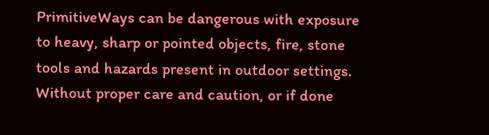PrimitiveWays can be dangerous with exposure to heavy, sharp or pointed objects, fire, stone tools and hazards present in outdoor settings. Without proper care and caution, or if done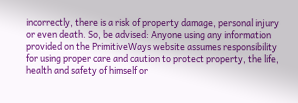incorrectly, there is a risk of property damage, personal injury or even death. So, be advised: Anyone using any information provided on the PrimitiveWays website assumes responsibility for using proper care and caution to protect property, the life, health and safety of himself or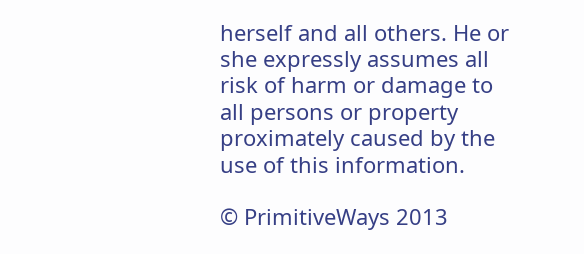herself and all others. He or she expressly assumes all risk of harm or damage to all persons or property proximately caused by the use of this information.

© PrimitiveWays 2013